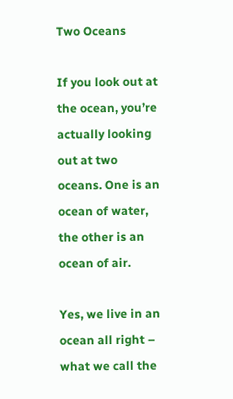Two Oceans

If you look out at the ocean, you’re actually looking out at two oceans. One is an ocean of water, the other is an ocean of air.

Yes, we live in an ocean all right – what we call the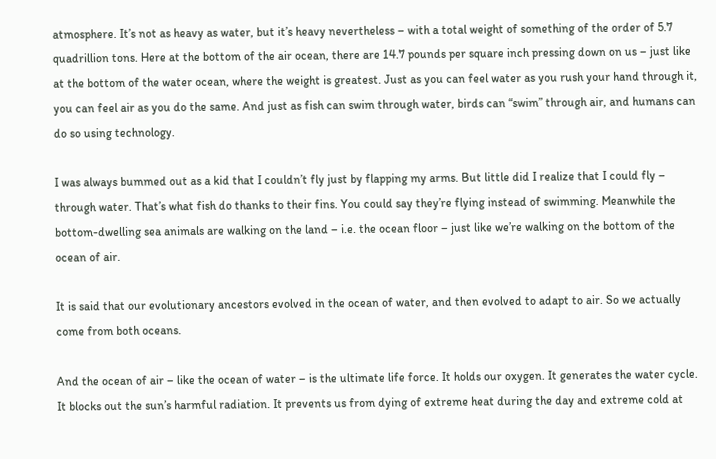atmosphere. It’s not as heavy as water, but it’s heavy nevertheless – with a total weight of something of the order of 5.7 quadrillion tons. Here at the bottom of the air ocean, there are 14.7 pounds per square inch pressing down on us – just like at the bottom of the water ocean, where the weight is greatest. Just as you can feel water as you rush your hand through it, you can feel air as you do the same. And just as fish can swim through water, birds can “swim” through air, and humans can do so using technology.

I was always bummed out as a kid that I couldn’t fly just by flapping my arms. But little did I realize that I could fly – through water. That’s what fish do thanks to their fins. You could say they’re flying instead of swimming. Meanwhile the bottom-dwelling sea animals are walking on the land – i.e. the ocean floor – just like we’re walking on the bottom of the ocean of air.

It is said that our evolutionary ancestors evolved in the ocean of water, and then evolved to adapt to air. So we actually come from both oceans.

And the ocean of air – like the ocean of water – is the ultimate life force. It holds our oxygen. It generates the water cycle. It blocks out the sun’s harmful radiation. It prevents us from dying of extreme heat during the day and extreme cold at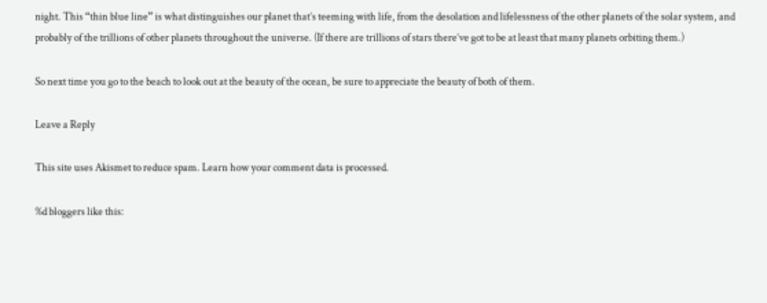night. This “thin blue line” is what distinguishes our planet that’s teeming with life, from the desolation and lifelessness of the other planets of the solar system, and probably of the trillions of other planets throughout the universe. (If there are trillions of stars there’ve got to be at least that many planets orbiting them.)

So next time you go to the beach to look out at the beauty of the ocean, be sure to appreciate the beauty of both of them.

Leave a Reply

This site uses Akismet to reduce spam. Learn how your comment data is processed.

%d bloggers like this: